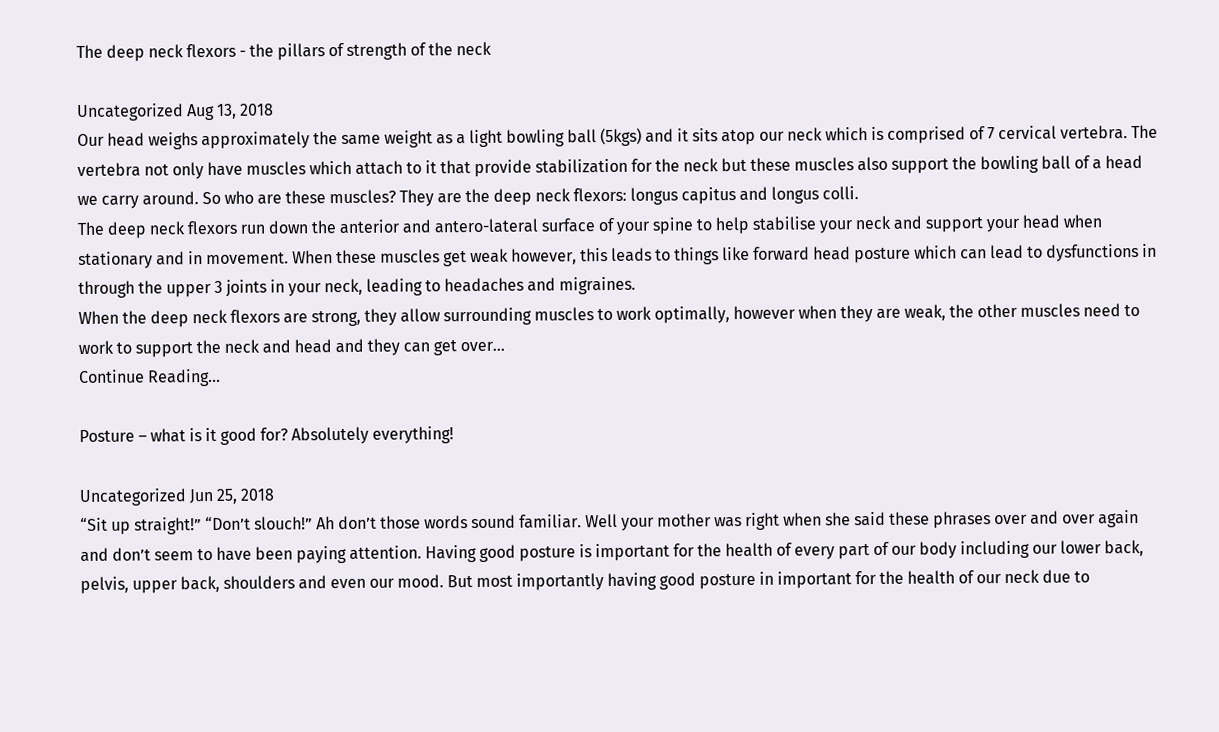The deep neck flexors - the pillars of strength of the neck

Uncategorized Aug 13, 2018
Our head weighs approximately the same weight as a light bowling ball (5kgs) and it sits atop our neck which is comprised of 7 cervical vertebra. The vertebra not only have muscles which attach to it that provide stabilization for the neck but these muscles also support the bowling ball of a head we carry around. So who are these muscles? They are the deep neck flexors: longus capitus and longus colli.
The deep neck flexors run down the anterior and antero-lateral surface of your spine to help stabilise your neck and support your head when stationary and in movement. When these muscles get weak however, this leads to things like forward head posture which can lead to dysfunctions in through the upper 3 joints in your neck, leading to headaches and migraines.
When the deep neck flexors are strong, they allow surrounding muscles to work optimally, however when they are weak, the other muscles need to work to support the neck and head and they can get over...
Continue Reading...

Posture – what is it good for? Absolutely everything!

Uncategorized Jun 25, 2018
“Sit up straight!” “Don’t slouch!” Ah don’t those words sound familiar. Well your mother was right when she said these phrases over and over again and don’t seem to have been paying attention. Having good posture is important for the health of every part of our body including our lower back, pelvis, upper back, shoulders and even our mood. But most importantly having good posture in important for the health of our neck due to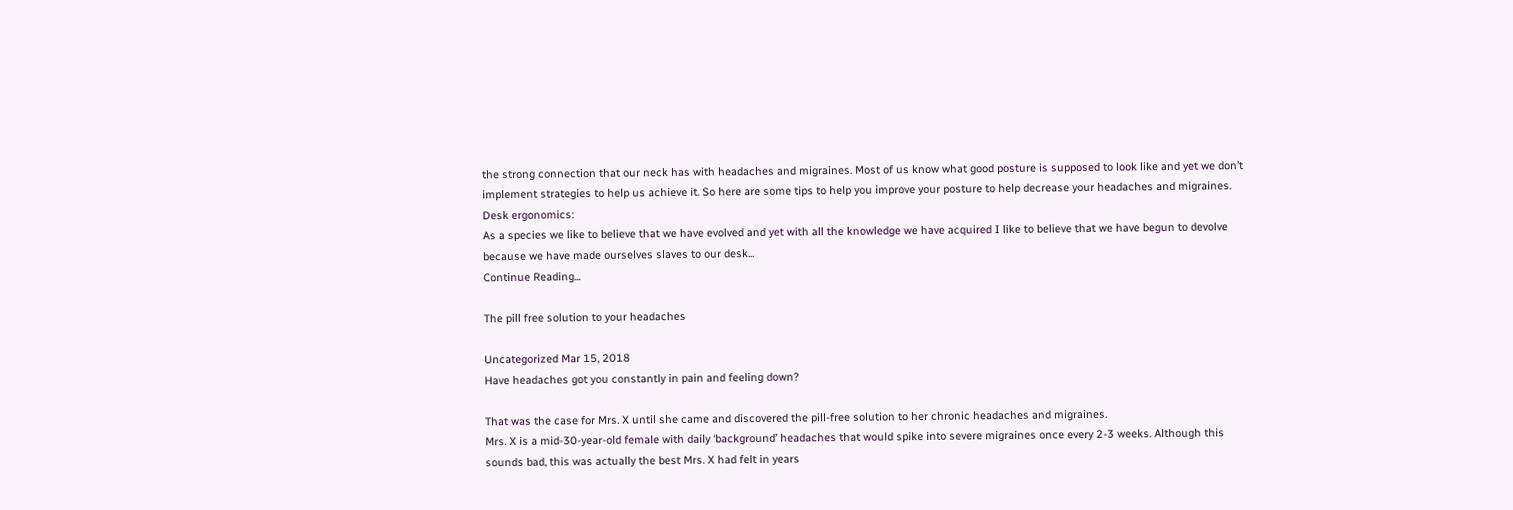the strong connection that our neck has with headaches and migraines. Most of us know what good posture is supposed to look like and yet we don’t implement strategies to help us achieve it. So here are some tips to help you improve your posture to help decrease your headaches and migraines.
Desk ergonomics:
As a species we like to believe that we have evolved and yet with all the knowledge we have acquired I like to believe that we have begun to devolve because we have made ourselves slaves to our desk...
Continue Reading...

The pill free solution to your headaches

Uncategorized Mar 15, 2018
Have headaches got you constantly in pain and feeling down?

That was the case for Mrs. X until she came and discovered the pill-free solution to her chronic headaches and migraines.
Mrs. X is a mid-30-year-old female with daily ‘background’ headaches that would spike into severe migraines once every 2-3 weeks. Although this sounds bad, this was actually the best Mrs. X had felt in years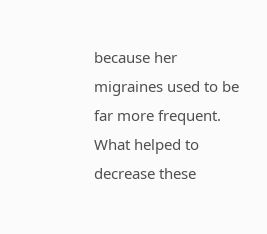because her migraines used to be far more frequent.
What helped to decrease these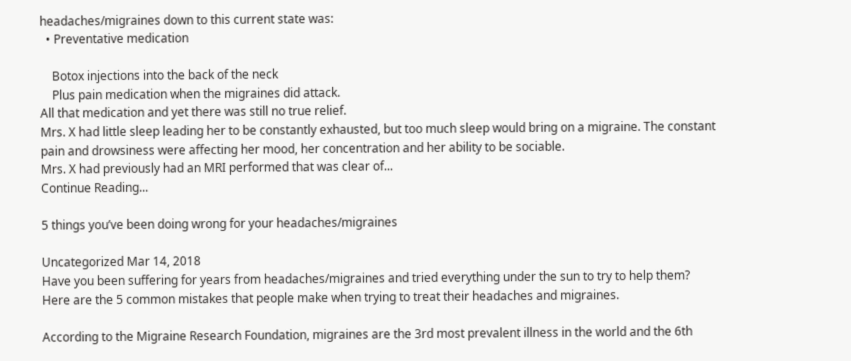headaches/migraines down to this current state was:
  • Preventative medication

    Botox injections into the back of the neck
    Plus pain medication when the migraines did attack.
All that medication and yet there was still no true relief.
Mrs. X had little sleep leading her to be constantly exhausted, but too much sleep would bring on a migraine. The constant pain and drowsiness were affecting her mood, her concentration and her ability to be sociable.
Mrs. X had previously had an MRI performed that was clear of...
Continue Reading...

5 things you’ve been doing wrong for your headaches/migraines

Uncategorized Mar 14, 2018
Have you been suffering for years from headaches/migraines and tried everything under the sun to try to help them?
Here are the 5 common mistakes that people make when trying to treat their headaches and migraines.

According to the Migraine Research Foundation, migraines are the 3rd most prevalent illness in the world and the 6th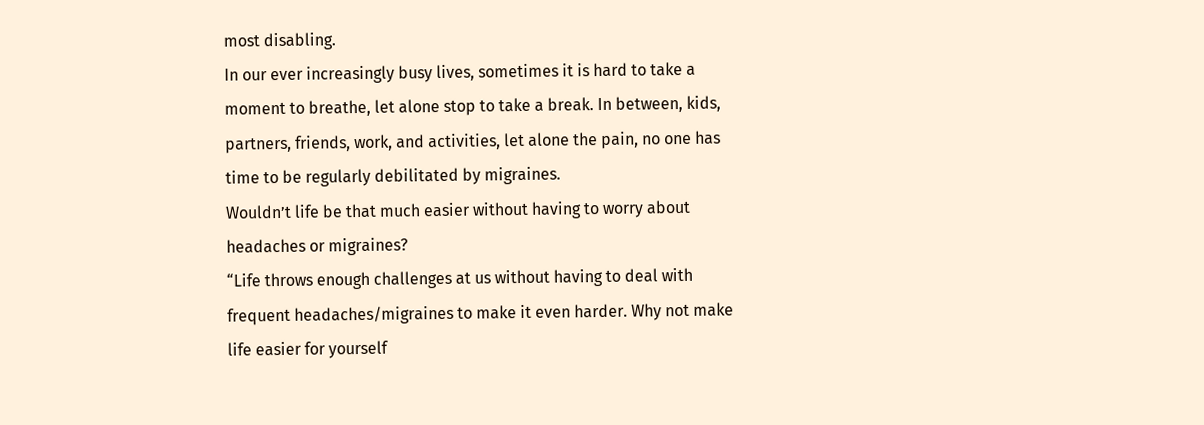most disabling.
In our ever increasingly busy lives, sometimes it is hard to take a moment to breathe, let alone stop to take a break. In between, kids, partners, friends, work, and activities, let alone the pain, no one has time to be regularly debilitated by migraines.
Wouldn’t life be that much easier without having to worry about headaches or migraines?
“Life throws enough challenges at us without having to deal with frequent headaches/migraines to make it even harder. Why not make life easier for yourself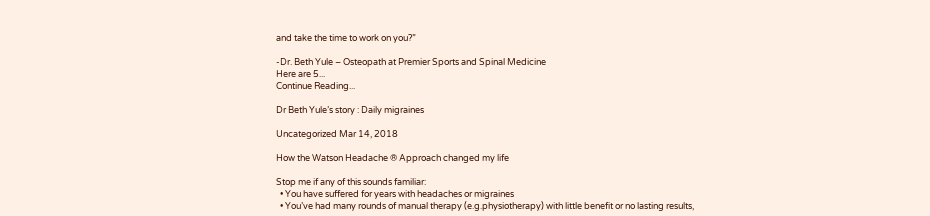and take the time to work on you?”

-Dr. Beth Yule – Osteopath at Premier Sports and Spinal Medicine
Here are 5...
Continue Reading...

Dr Beth Yule’s story : Daily migraines

Uncategorized Mar 14, 2018

How the Watson Headache ® Approach changed my life

Stop me if any of this sounds familiar:
  • You have suffered for years with headaches or migraines
  • You’ve had many rounds of manual therapy (e.g.physiotherapy) with little benefit or no lasting results,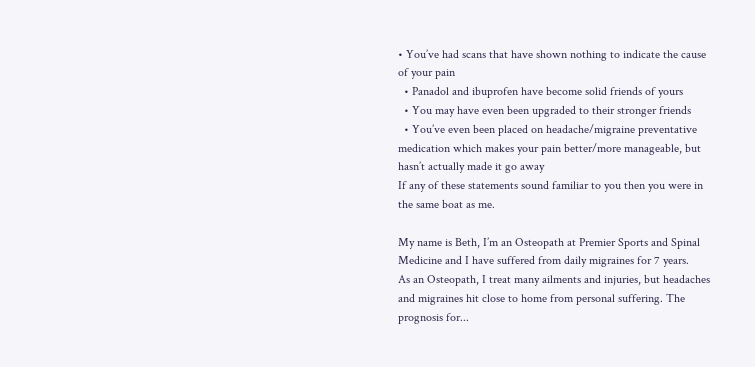• You’ve had scans that have shown nothing to indicate the cause of your pain
  • Panadol and ibuprofen have become solid friends of yours
  • You may have even been upgraded to their stronger friends
  • You’ve even been placed on headache/migraine preventative medication which makes your pain better/more manageable, but hasn’t actually made it go away
If any of these statements sound familiar to you then you were in the same boat as me.

My name is Beth, I’m an Osteopath at Premier Sports and Spinal Medicine and I have suffered from daily migraines for 7 years.
As an Osteopath, I treat many ailments and injuries, but headaches and migraines hit close to home from personal suffering. The prognosis for...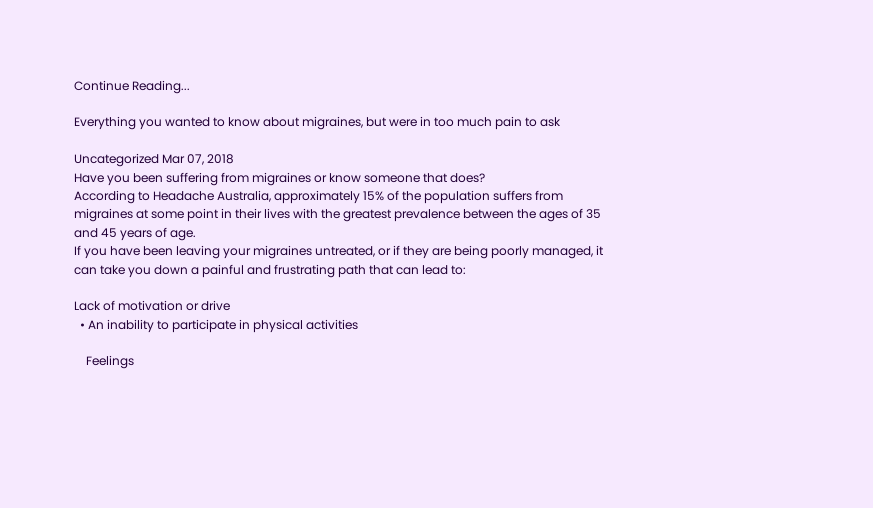Continue Reading...

Everything you wanted to know about migraines, but were in too much pain to ask

Uncategorized Mar 07, 2018
Have you been suffering from migraines or know someone that does?
According to Headache Australia, approximately 15% of the population suffers from migraines at some point in their lives with the greatest prevalence between the ages of 35 and 45 years of age.
If you have been leaving your migraines untreated, or if they are being poorly managed, it can take you down a painful and frustrating path that can lead to:

Lack of motivation or drive
  • An inability to participate in physical activities

    Feelings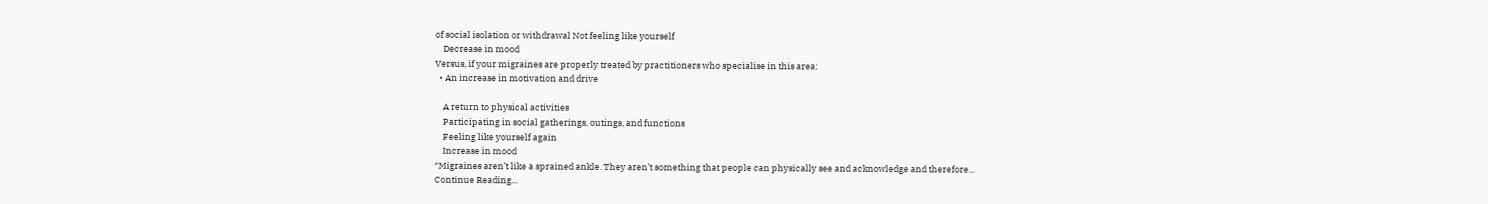of social isolation or withdrawal Not feeling like yourself
    Decrease in mood
Versus, if your migraines are properly treated by practitioners who specialise in this area:
  • An increase in motivation and drive

    A return to physical activities
    Participating in social gatherings, outings, and functions
    Feeling like yourself again
    Increase in mood
“Migraines aren’t like a sprained ankle. They aren’t something that people can physically see and acknowledge and therefore...
Continue Reading...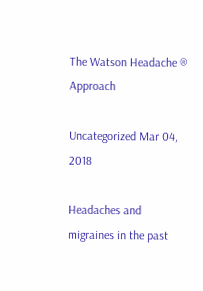The Watson Headache ® Approach

Uncategorized Mar 04, 2018

Headaches and migraines in the past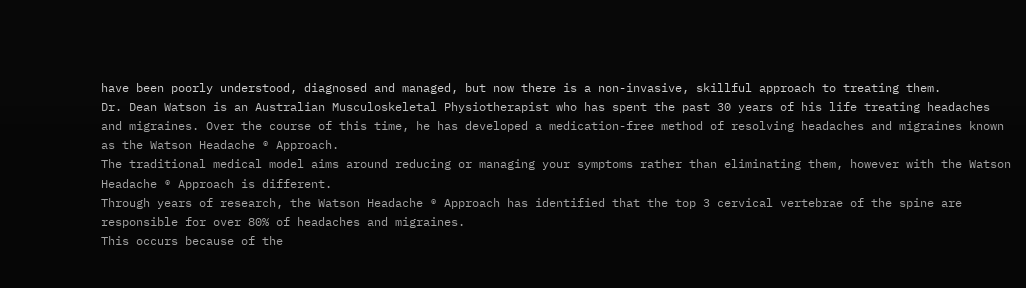have been poorly understood, diagnosed and managed, but now there is a non-invasive, skillful approach to treating them.
Dr. Dean Watson is an Australian Musculoskeletal Physiotherapist who has spent the past 30 years of his life treating headaches and migraines. Over the course of this time, he has developed a medication-free method of resolving headaches and migraines known as the Watson Headache ® Approach.
The traditional medical model aims around reducing or managing your symptoms rather than eliminating them, however with the Watson Headache ® Approach is different.
Through years of research, the Watson Headache ® Approach has identified that the top 3 cervical vertebrae of the spine are responsible for over 80% of headaches and migraines.
This occurs because of the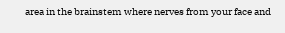area in the brainstem where nerves from your face and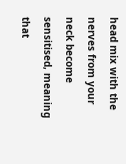head mix with the nerves from your neck become sensitised, meaning that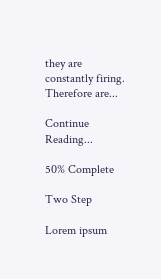they are constantly firing. Therefore are...

Continue Reading...

50% Complete

Two Step

Lorem ipsum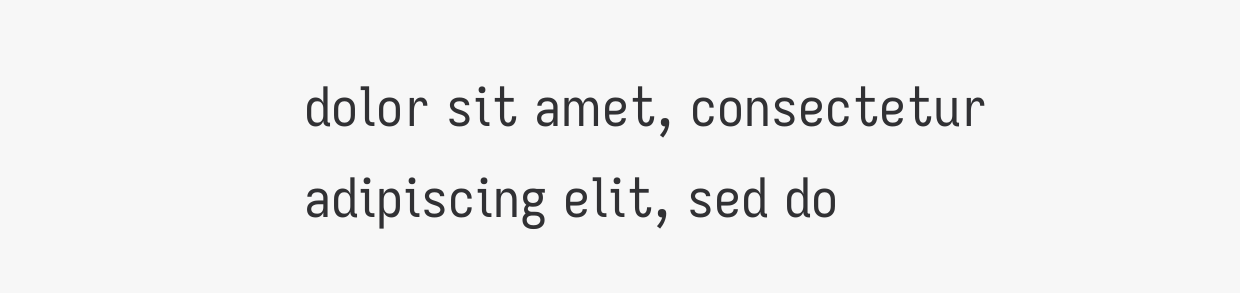dolor sit amet, consectetur adipiscing elit, sed do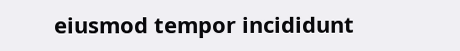eiusmod tempor incididunt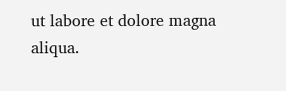ut labore et dolore magna aliqua.